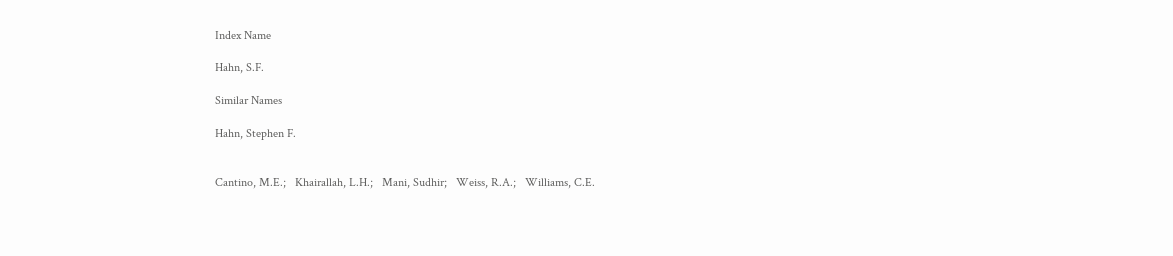Index Name

Hahn, S.F.

Similar Names

Hahn, Stephen F.


Cantino, M.E.;   Khairallah, L.H.;   Mani, Sudhir;   Weiss, R.A.;   Williams, C.E.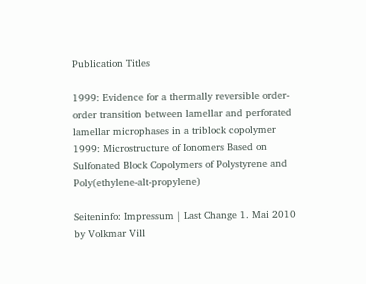Publication Titles

1999: Evidence for a thermally reversible order-order transition between lamellar and perforated lamellar microphases in a triblock copolymer
1999: Microstructure of Ionomers Based on Sulfonated Block Copolymers of Polystyrene and Poly(ethylene-alt-propylene)

Seiteninfo: Impressum | Last Change 1. Mai 2010 by Volkmar Vill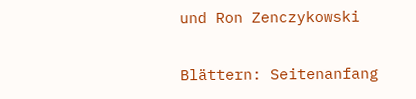und Ron Zenczykowski

Blättern: Seitenanfang